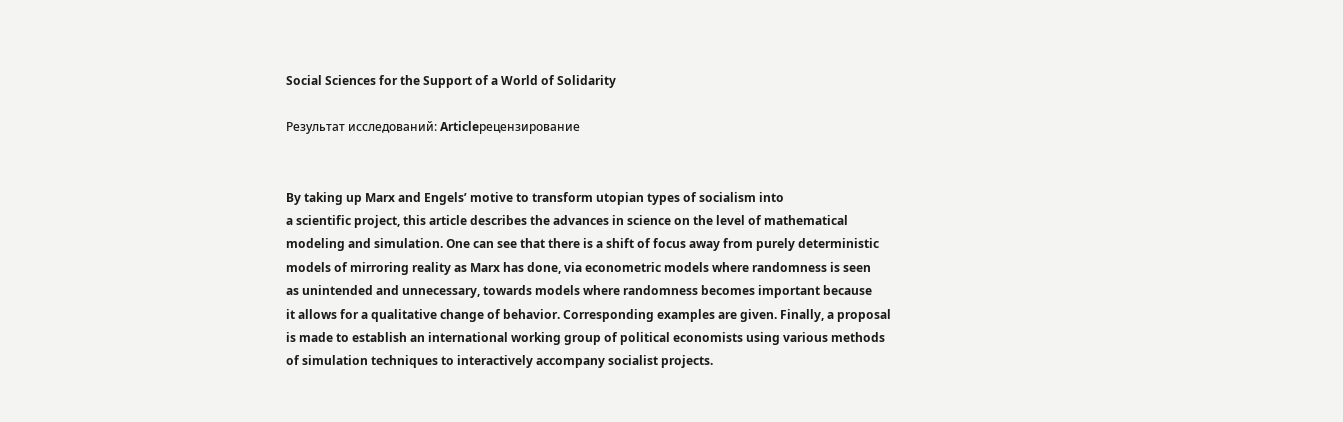Social Sciences for the Support of a World of Solidarity

Результат исследований: Articleрецензирование


By taking up Marx and Engels’ motive to transform utopian types of socialism into
a scientific project, this article describes the advances in science on the level of mathematical
modeling and simulation. One can see that there is a shift of focus away from purely deterministic
models of mirroring reality as Marx has done, via econometric models where randomness is seen
as unintended and unnecessary, towards models where randomness becomes important because
it allows for a qualitative change of behavior. Corresponding examples are given. Finally, a proposal
is made to establish an international working group of political economists using various methods
of simulation techniques to interactively accompany socialist projects.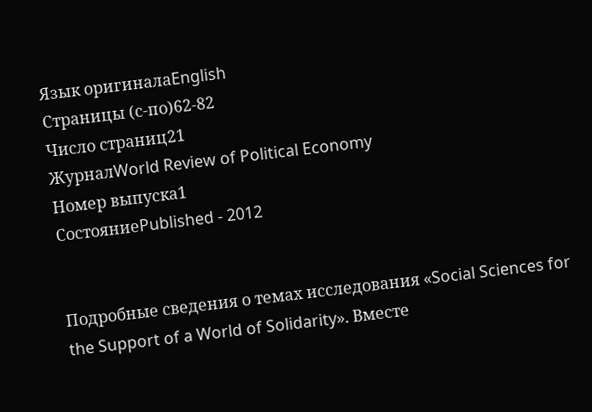Язык оригиналаEnglish
Страницы (с-по)62-82
Число страниц21
ЖурналWorld Review of Political Economy
Номер выпуска1
СостояниеPublished - 2012


Подробные сведения о темах исследования «Social Sciences for the Support of a World of Solidarity». Вместе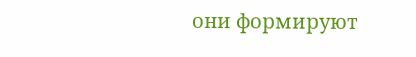они формируют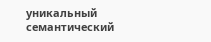уникальный семантический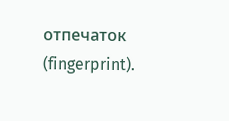отпечаток (fingerprint).